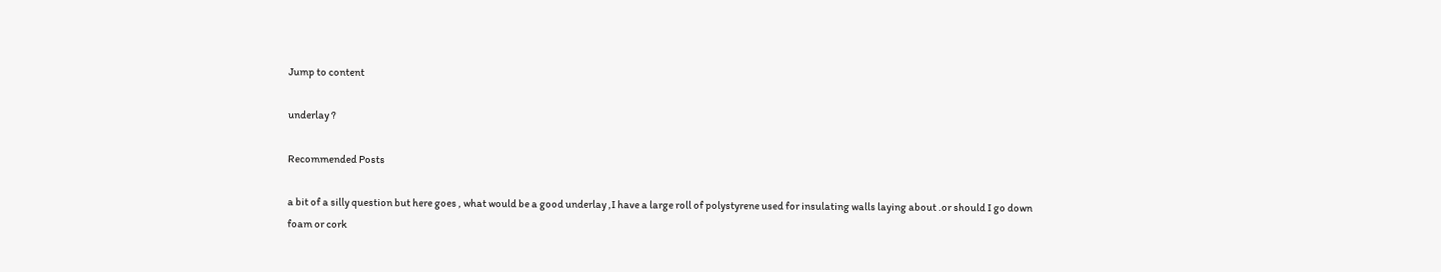Jump to content

underlay ?

Recommended Posts

a bit of a silly question but here goes , what would be a good underlay ,I have a large roll of polystyrene used for insulating walls laying about .or should I go down foam or cork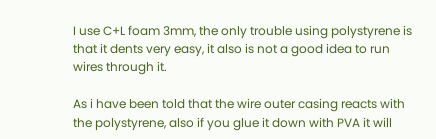I use C+L foam 3mm, the only trouble using polystyrene is that it dents very easy, it also is not a good idea to run wires through it.

As i have been told that the wire outer casing reacts with the polystyrene, also if you glue it down with PVA it will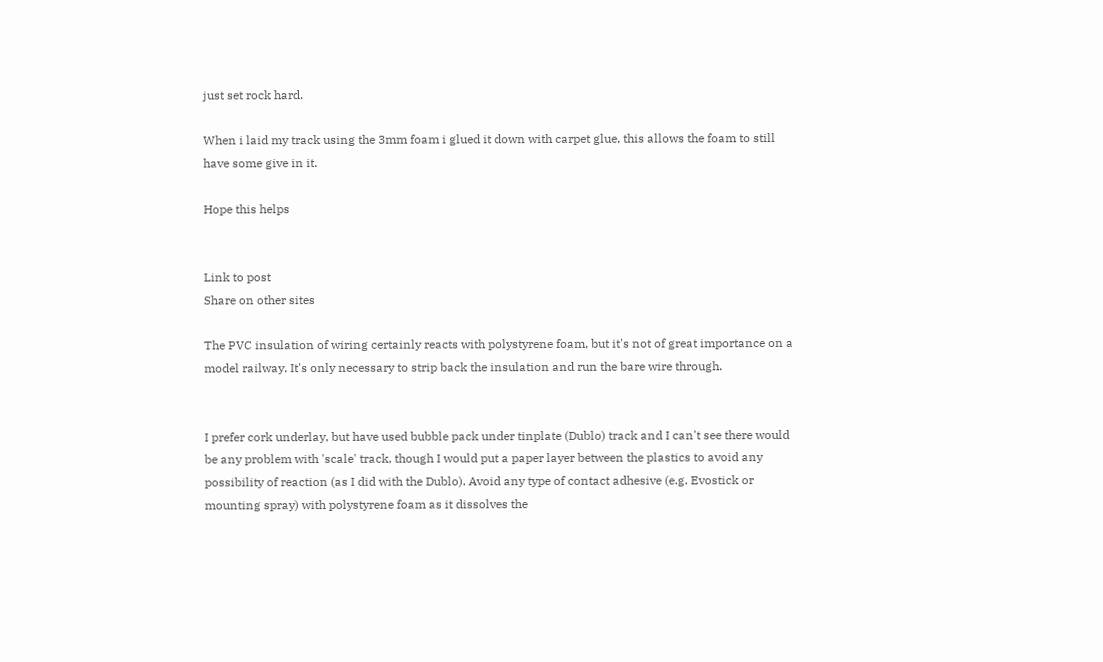just set rock hard.

When i laid my track using the 3mm foam i glued it down with carpet glue, this allows the foam to still have some give in it.

Hope this helps


Link to post
Share on other sites

The PVC insulation of wiring certainly reacts with polystyrene foam, but it's not of great importance on a model railway. It's only necessary to strip back the insulation and run the bare wire through.


I prefer cork underlay, but have used bubble pack under tinplate (Dublo) track and I can't see there would be any problem with 'scale' track, though I would put a paper layer between the plastics to avoid any possibility of reaction (as I did with the Dublo). Avoid any type of contact adhesive (e.g. Evostick or mounting spray) with polystyrene foam as it dissolves the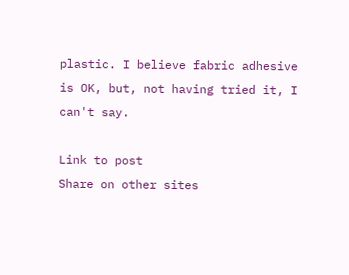plastic. I believe fabric adhesive is OK, but, not having tried it, I can't say.

Link to post
Share on other sites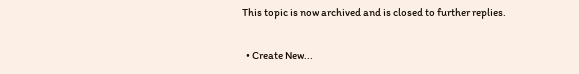This topic is now archived and is closed to further replies.

  • Create New...